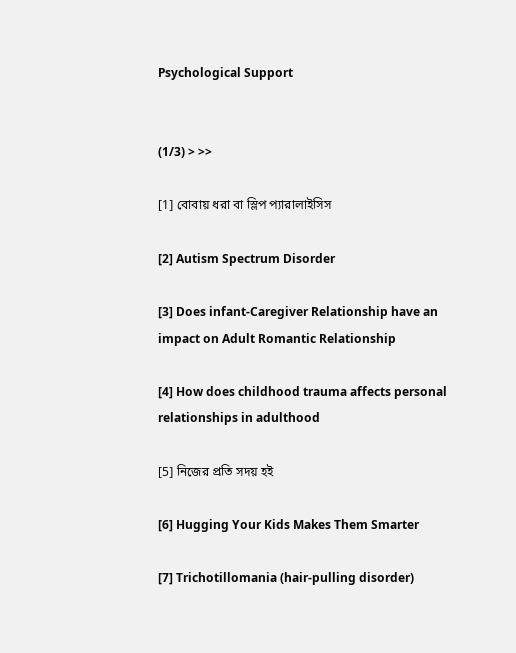Psychological Support


(1/3) > >>

[1] বোবায় ধরা বা স্লিপ প্যারালাইসিস

[2] Autism Spectrum Disorder

[3] Does infant-Caregiver Relationship have an impact on Adult Romantic Relationship

[4] How does childhood trauma affects personal relationships in adulthood

[5] নিজের প্রতি সদয় হই

[6] Hugging Your Kids Makes Them Smarter

[7] Trichotillomania (hair-pulling disorder)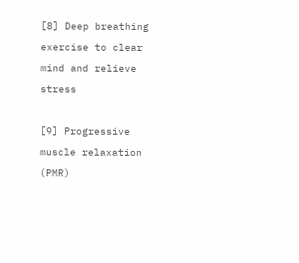[8] Deep breathing exercise to clear mind and relieve stress

[9] Progressive muscle relaxation (PMR)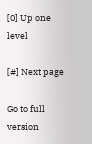[0] Up one level

[#] Next page

Go to full version